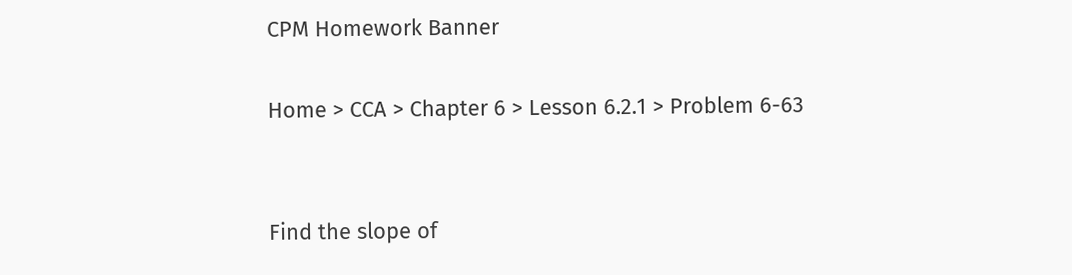CPM Homework Banner

Home > CCA > Chapter 6 > Lesson 6.2.1 > Problem 6-63


Find the slope of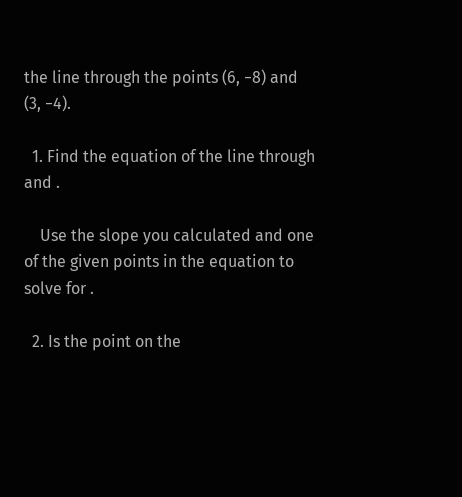the line through the points (6, −8) and (3, −4).

  1. Find the equation of the line through and .

    Use the slope you calculated and one of the given points in the equation to solve for .

  2. Is the point on the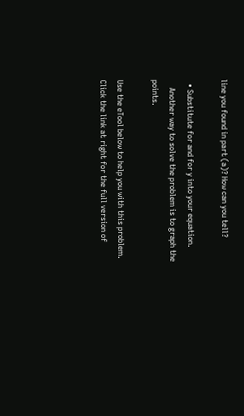line you found in part (a)? How can you tell?

  • Substitute for and for y into your equation.
    Another way to solve the problem is to graph the points.

Use the eTool below to help you with this problem.
Click the link at right for the full version of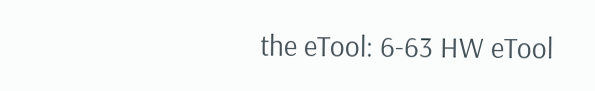the eTool: 6-63 HW eTool